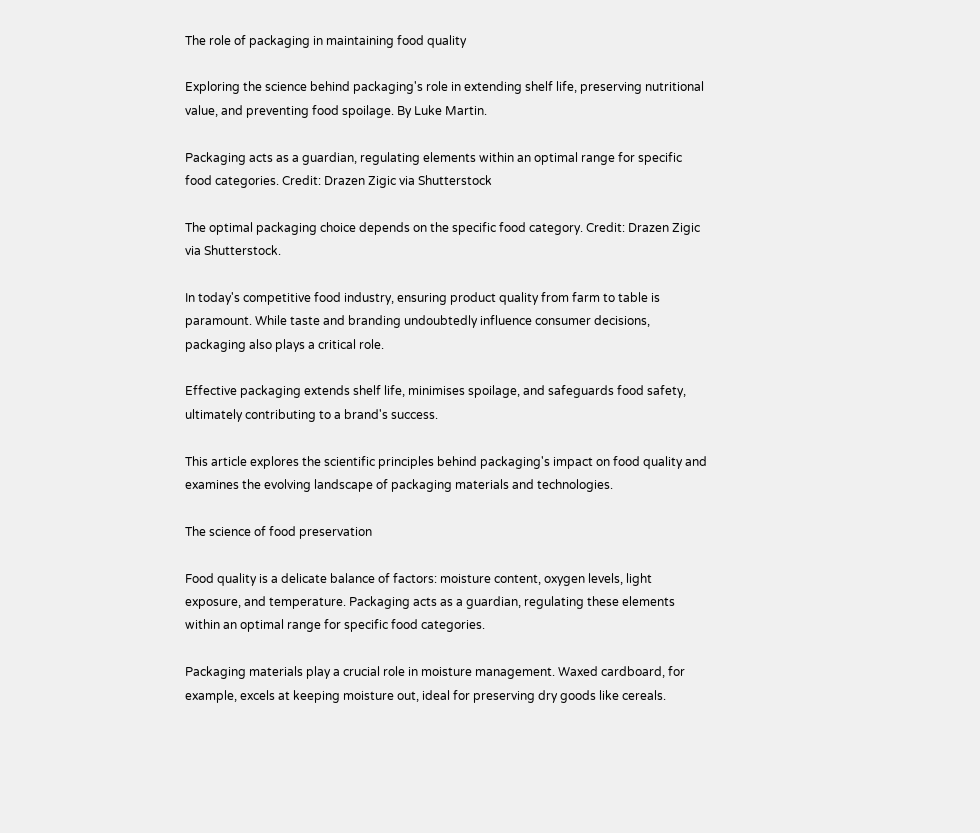The role of packaging in maintaining food quality

Exploring the science behind packaging's role in extending shelf life, preserving nutritional value, and preventing food spoilage. By Luke Martin.

Packaging acts as a guardian, regulating elements within an optimal range for specific food categories. Credit: Drazen Zigic via Shutterstock

The optimal packaging choice depends on the specific food category. Credit: Drazen Zigic via Shutterstock.

In today's competitive food industry, ensuring product quality from farm to table is paramount. While taste and branding undoubtedly influence consumer decisions, packaging also plays a critical role.

Effective packaging extends shelf life, minimises spoilage, and safeguards food safety, ultimately contributing to a brand's success.

This article explores the scientific principles behind packaging's impact on food quality and examines the evolving landscape of packaging materials and technologies.

The science of food preservation

Food quality is a delicate balance of factors: moisture content, oxygen levels, light exposure, and temperature. Packaging acts as a guardian, regulating these elements within an optimal range for specific food categories.

Packaging materials play a crucial role in moisture management. Waxed cardboard, for example, excels at keeping moisture out, ideal for preserving dry goods like cereals.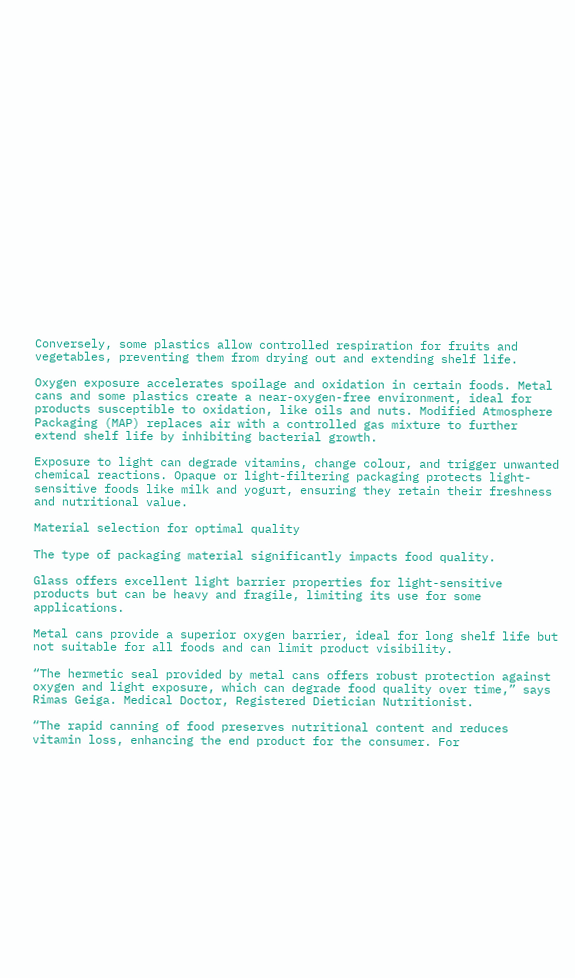Conversely, some plastics allow controlled respiration for fruits and vegetables, preventing them from drying out and extending shelf life.

Oxygen exposure accelerates spoilage and oxidation in certain foods. Metal cans and some plastics create a near-oxygen-free environment, ideal for products susceptible to oxidation, like oils and nuts. Modified Atmosphere Packaging (MAP) replaces air with a controlled gas mixture to further extend shelf life by inhibiting bacterial growth.

Exposure to light can degrade vitamins, change colour, and trigger unwanted chemical reactions. Opaque or light-filtering packaging protects light-sensitive foods like milk and yogurt, ensuring they retain their freshness and nutritional value.

Material selection for optimal quality

The type of packaging material significantly impacts food quality.

Glass offers excellent light barrier properties for light-sensitive products but can be heavy and fragile, limiting its use for some applications.

Metal cans provide a superior oxygen barrier, ideal for long shelf life but not suitable for all foods and can limit product visibility.

“The hermetic seal provided by metal cans offers robust protection against oxygen and light exposure, which can degrade food quality over time,” says Rimas Geiga. Medical Doctor, Registered Dietician Nutritionist.

“The rapid canning of food preserves nutritional content and reduces vitamin loss, enhancing the end product for the consumer. For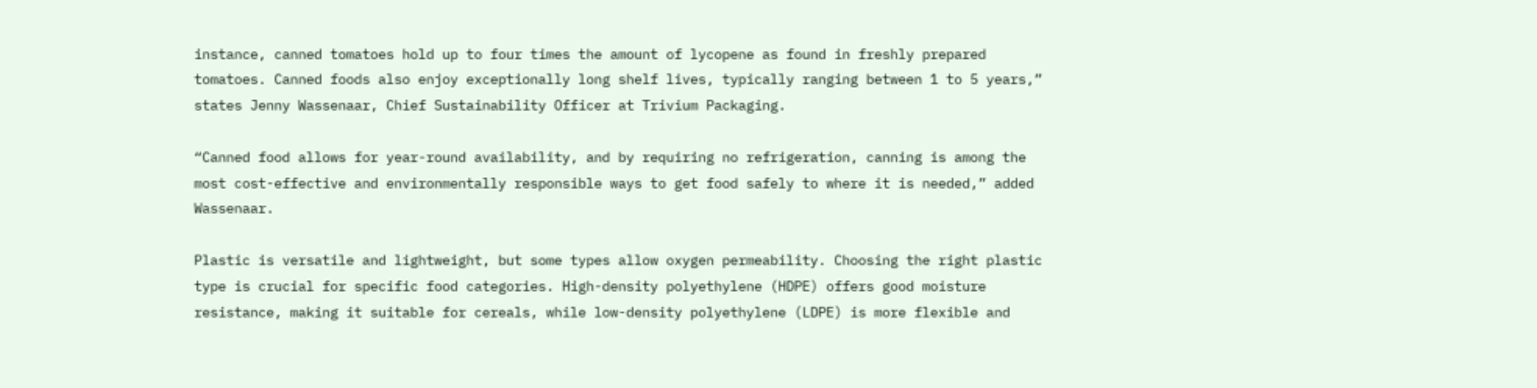instance, canned tomatoes hold up to four times the amount of lycopene as found in freshly prepared tomatoes. Canned foods also enjoy exceptionally long shelf lives, typically ranging between 1 to 5 years,” states Jenny Wassenaar, Chief Sustainability Officer at Trivium Packaging.

“Canned food allows for year-round availability, and by requiring no refrigeration, canning is among the most cost-effective and environmentally responsible ways to get food safely to where it is needed,” added Wassenaar.

Plastic is versatile and lightweight, but some types allow oxygen permeability. Choosing the right plastic type is crucial for specific food categories. High-density polyethylene (HDPE) offers good moisture resistance, making it suitable for cereals, while low-density polyethylene (LDPE) is more flexible and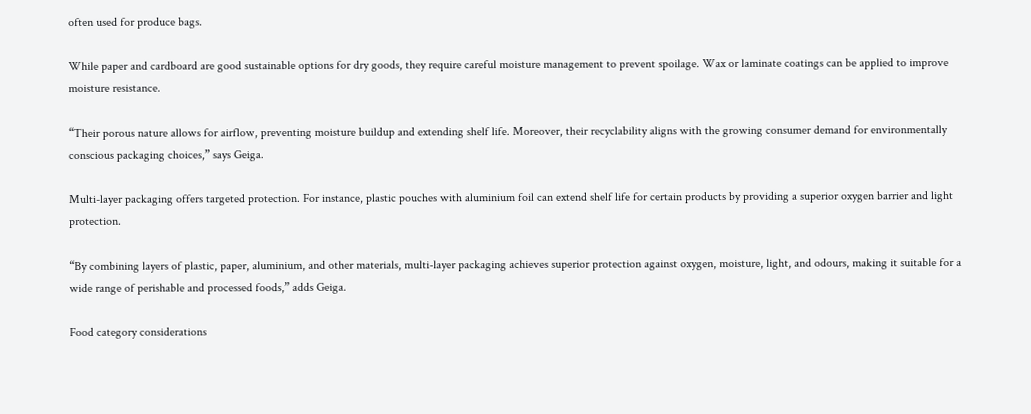often used for produce bags.

While paper and cardboard are good sustainable options for dry goods, they require careful moisture management to prevent spoilage. Wax or laminate coatings can be applied to improve moisture resistance.

“Their porous nature allows for airflow, preventing moisture buildup and extending shelf life. Moreover, their recyclability aligns with the growing consumer demand for environmentally conscious packaging choices,” says Geiga.

Multi-layer packaging offers targeted protection. For instance, plastic pouches with aluminium foil can extend shelf life for certain products by providing a superior oxygen barrier and light protection.

“By combining layers of plastic, paper, aluminium, and other materials, multi-layer packaging achieves superior protection against oxygen, moisture, light, and odours, making it suitable for a wide range of perishable and processed foods,” adds Geiga.

Food category considerations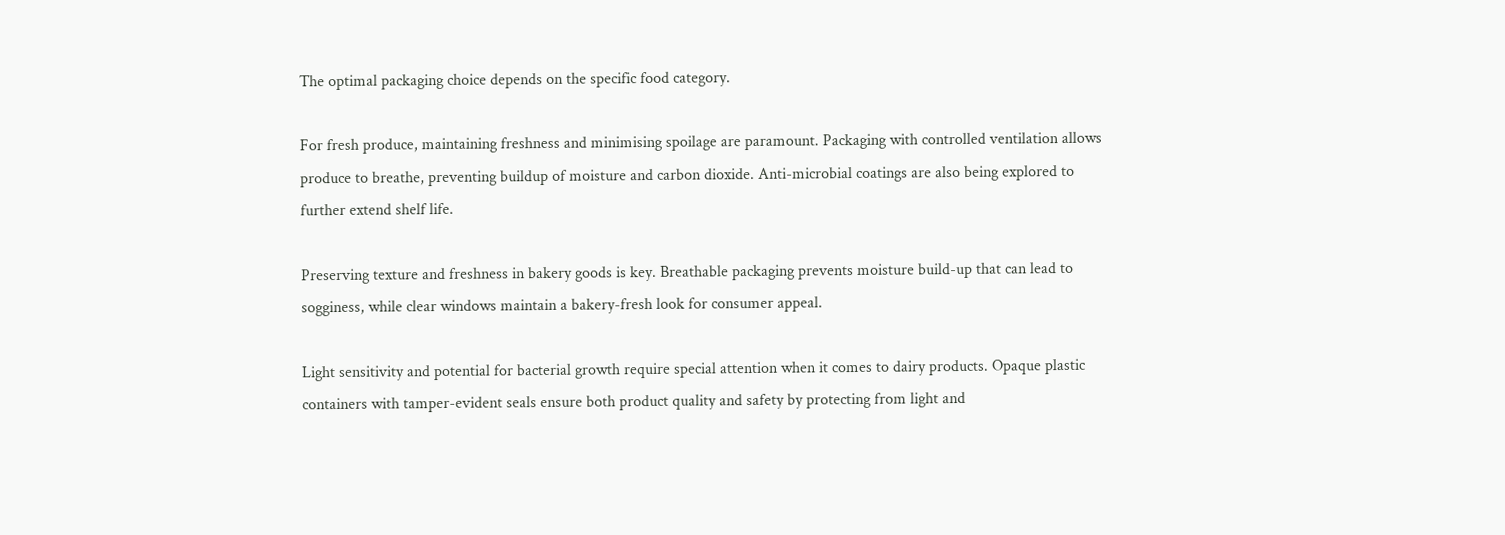The optimal packaging choice depends on the specific food category.

For fresh produce, maintaining freshness and minimising spoilage are paramount. Packaging with controlled ventilation allows produce to breathe, preventing buildup of moisture and carbon dioxide. Anti-microbial coatings are also being explored to further extend shelf life.

Preserving texture and freshness in bakery goods is key. Breathable packaging prevents moisture build-up that can lead to sogginess, while clear windows maintain a bakery-fresh look for consumer appeal.

Light sensitivity and potential for bacterial growth require special attention when it comes to dairy products. Opaque plastic containers with tamper-evident seals ensure both product quality and safety by protecting from light and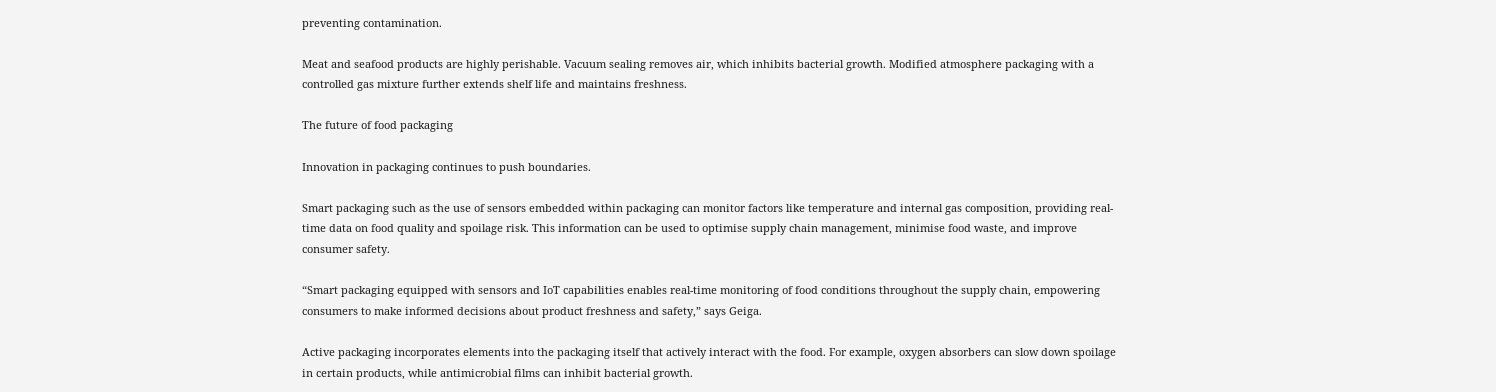preventing contamination.

Meat and seafood products are highly perishable. Vacuum sealing removes air, which inhibits bacterial growth. Modified atmosphere packaging with a controlled gas mixture further extends shelf life and maintains freshness.

The future of food packaging

Innovation in packaging continues to push boundaries.

Smart packaging such as the use of sensors embedded within packaging can monitor factors like temperature and internal gas composition, providing real-time data on food quality and spoilage risk. This information can be used to optimise supply chain management, minimise food waste, and improve consumer safety.

“Smart packaging equipped with sensors and IoT capabilities enables real-time monitoring of food conditions throughout the supply chain, empowering consumers to make informed decisions about product freshness and safety,” says Geiga.

Active packaging incorporates elements into the packaging itself that actively interact with the food. For example, oxygen absorbers can slow down spoilage in certain products, while antimicrobial films can inhibit bacterial growth.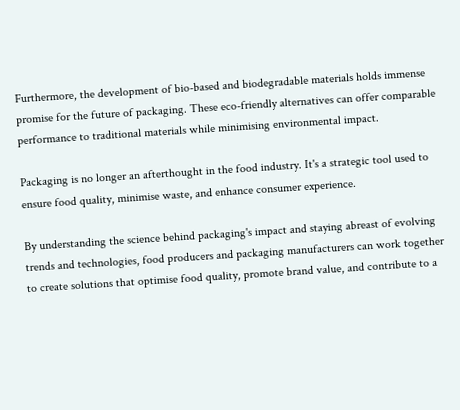Furthermore, the development of bio-based and biodegradable materials holds immense promise for the future of packaging. These eco-friendly alternatives can offer comparable performance to traditional materials while minimising environmental impact.

Packaging is no longer an afterthought in the food industry. It's a strategic tool used to ensure food quality, minimise waste, and enhance consumer experience.

By understanding the science behind packaging's impact and staying abreast of evolving trends and technologies, food producers and packaging manufacturers can work together to create solutions that optimise food quality, promote brand value, and contribute to a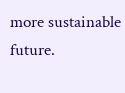more sustainable future.